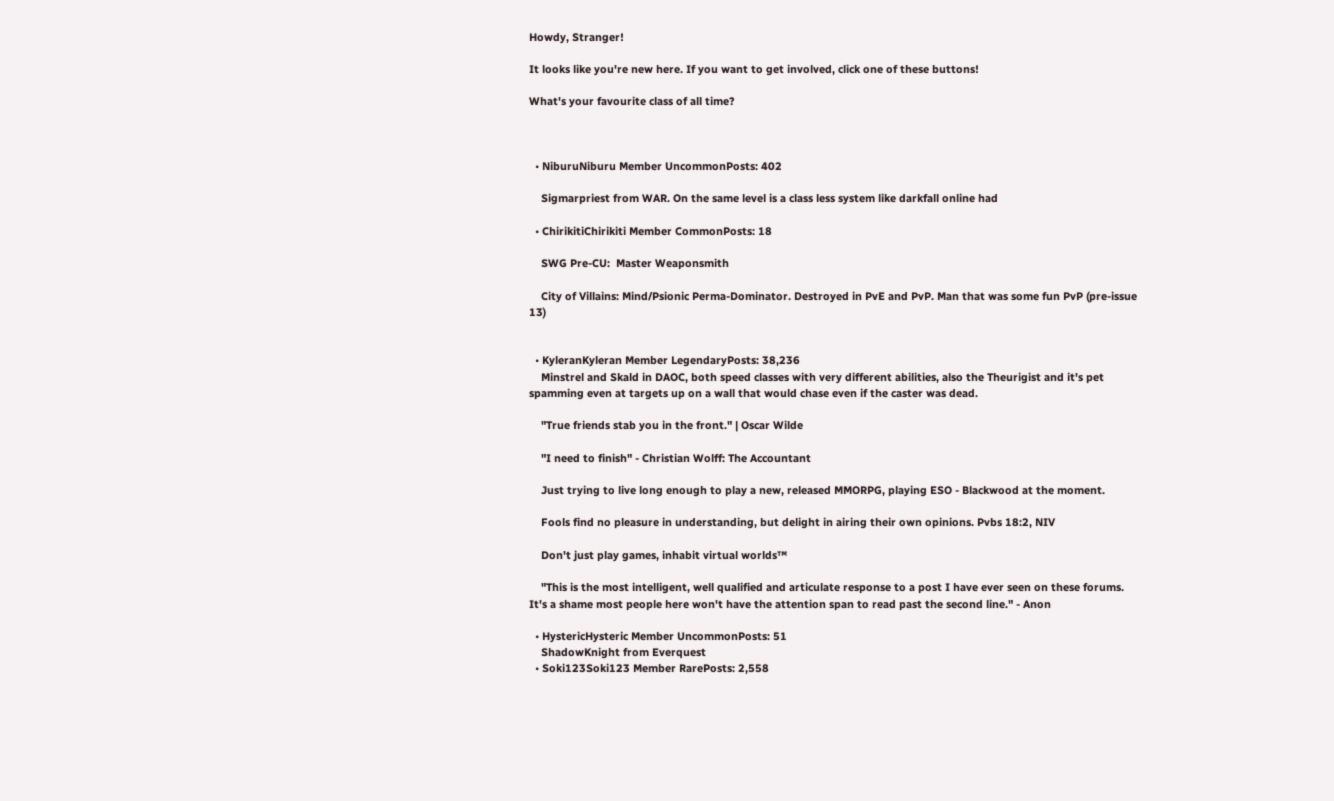Howdy, Stranger!

It looks like you're new here. If you want to get involved, click one of these buttons!

What's your favourite class of all time?



  • NiburuNiburu Member UncommonPosts: 402

    Sigmarpriest from WAR. On the same level is a class less system like darkfall online had

  • ChirikitiChirikiti Member CommonPosts: 18

    SWG Pre-CU:  Master Weaponsmith

    City of Villains: Mind/Psionic Perma-Dominator. Destroyed in PvE and PvP. Man that was some fun PvP (pre-issue 13)


  • KyleranKyleran Member LegendaryPosts: 38,236
    Minstrel and Skald in DAOC, both speed classes with very different abilities, also the Theurigist and it's pet spamming even at targets up on a wall that would chase even if the caster was dead.

    "True friends stab you in the front." | Oscar Wilde

    "I need to finish" - Christian Wolff: The Accountant

    Just trying to live long enough to play a new, released MMORPG, playing ESO - Blackwood at the moment.

    Fools find no pleasure in understanding, but delight in airing their own opinions. Pvbs 18:2, NIV

    Don't just play games, inhabit virtual worlds™

    "This is the most intelligent, well qualified and articulate response to a post I have ever seen on these forums. It's a shame most people here won't have the attention span to read past the second line." - Anon

  • HystericHysteric Member UncommonPosts: 51
    ShadowKnight from Everquest
  • Soki123Soki123 Member RarePosts: 2,558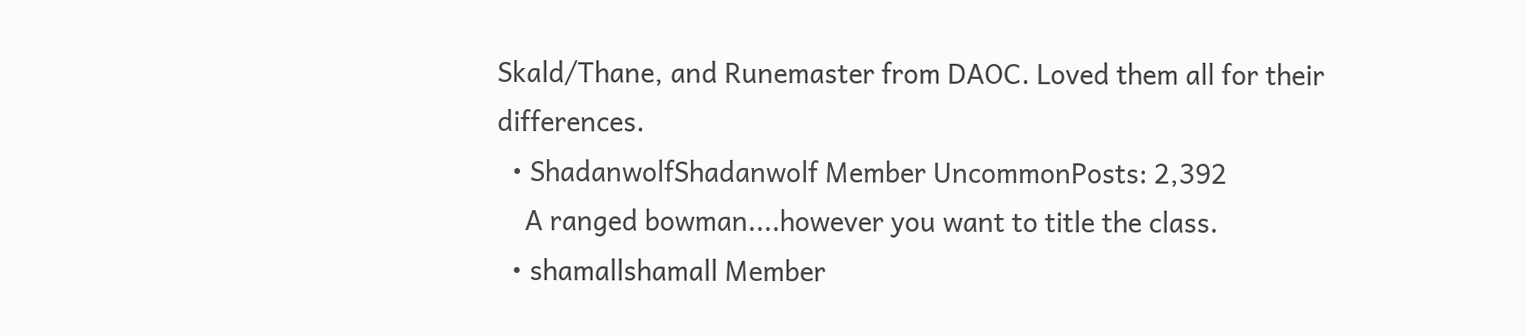Skald/Thane, and Runemaster from DAOC. Loved them all for their differences.
  • ShadanwolfShadanwolf Member UncommonPosts: 2,392
    A ranged bowman....however you want to title the class.
  • shamallshamall Member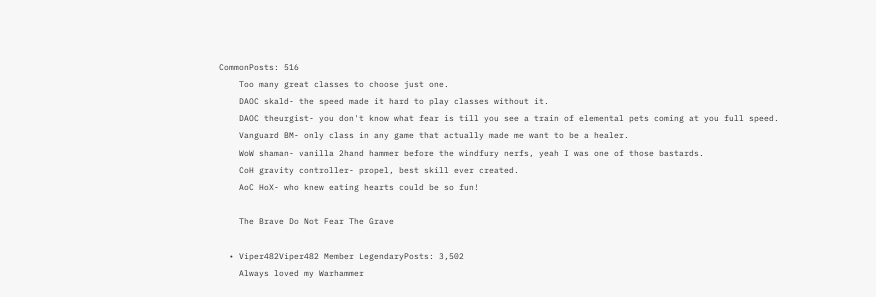CommonPosts: 516
    Too many great classes to choose just one.
    DAOC skald- the speed made it hard to play classes without it.
    DAOC theurgist- you don't know what fear is till you see a train of elemental pets coming at you full speed.
    Vanguard BM- only class in any game that actually made me want to be a healer.
    WoW shaman- vanilla 2hand hammer before the windfury nerfs, yeah I was one of those bastards.
    CoH gravity controller- propel, best skill ever created.
    AoC HoX- who knew eating hearts could be so fun!

    The Brave Do Not Fear The Grave

  • Viper482Viper482 Member LegendaryPosts: 3,502
    Always loved my Warhammer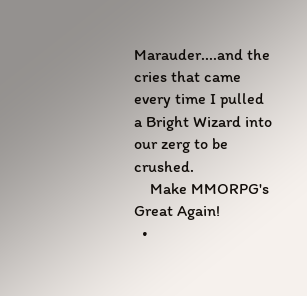Marauder....and the cries that came every time I pulled a Bright Wizard into our zerg to be crushed.
    Make MMORPG's Great Again!
  •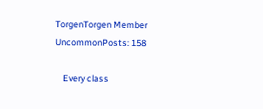TorgenTorgen Member UncommonPosts: 158

    Every class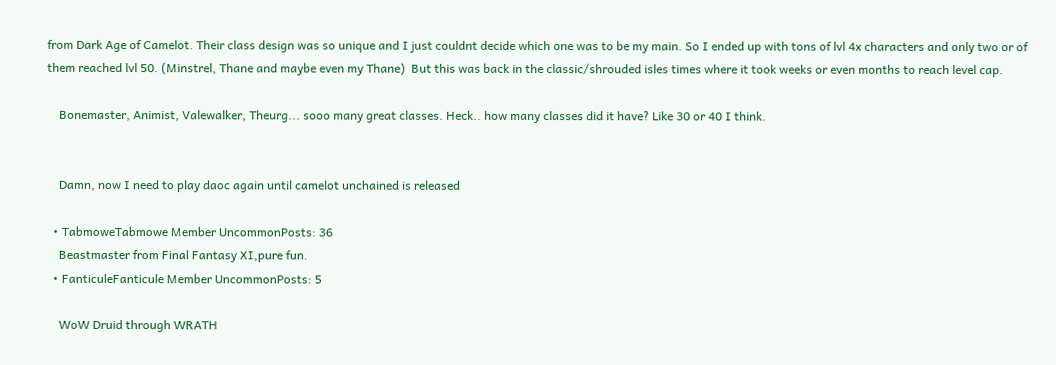from Dark Age of Camelot. Their class design was so unique and I just couldnt decide which one was to be my main. So I ended up with tons of lvl 4x characters and only two or of them reached lvl 50. (Minstrel, Thane and maybe even my Thane)  But this was back in the classic/shrouded isles times where it took weeks or even months to reach level cap.

    Bonemaster, Animist, Valewalker, Theurg... sooo many great classes. Heck.. how many classes did it have? Like 30 or 40 I think.


    Damn, now I need to play daoc again until camelot unchained is released

  • TabmoweTabmowe Member UncommonPosts: 36
    Beastmaster from Final Fantasy XI,pure fun.
  • FanticuleFanticule Member UncommonPosts: 5

    WoW Druid through WRATH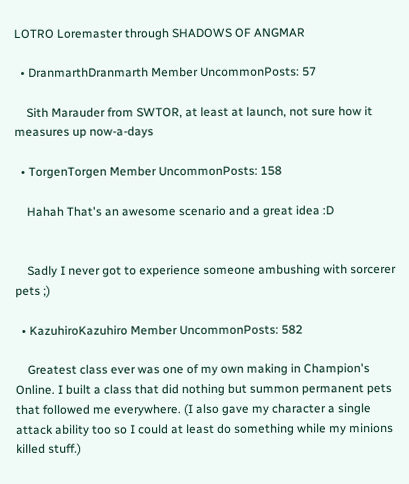LOTRO Loremaster through SHADOWS OF ANGMAR

  • DranmarthDranmarth Member UncommonPosts: 57

    Sith Marauder from SWTOR, at least at launch, not sure how it measures up now-a-days

  • TorgenTorgen Member UncommonPosts: 158

    Hahah That's an awesome scenario and a great idea :D


    Sadly I never got to experience someone ambushing with sorcerer pets ;)

  • KazuhiroKazuhiro Member UncommonPosts: 582

    Greatest class ever was one of my own making in Champion's Online. I built a class that did nothing but summon permanent pets that followed me everywhere. (I also gave my character a single attack ability too so I could at least do something while my minions killed stuff.)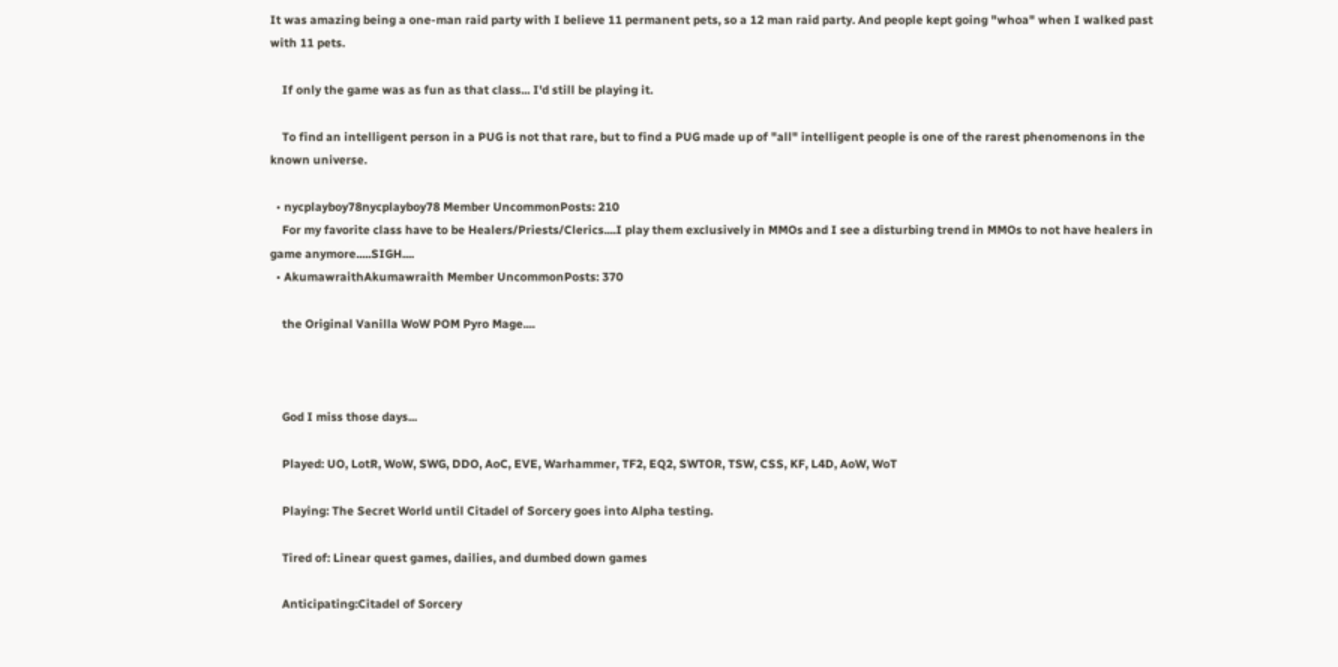It was amazing being a one-man raid party with I believe 11 permanent pets, so a 12 man raid party. And people kept going "whoa" when I walked past with 11 pets.

    If only the game was as fun as that class... I'd still be playing it.

    To find an intelligent person in a PUG is not that rare, but to find a PUG made up of "all" intelligent people is one of the rarest phenomenons in the known universe.

  • nycplayboy78nycplayboy78 Member UncommonPosts: 210
    For my favorite class have to be Healers/Priests/Clerics....I play them exclusively in MMOs and I see a disturbing trend in MMOs to not have healers in game anymore.....SIGH....
  • AkumawraithAkumawraith Member UncommonPosts: 370

    the Original Vanilla WoW POM Pyro Mage....



    God I miss those days...

    Played: UO, LotR, WoW, SWG, DDO, AoC, EVE, Warhammer, TF2, EQ2, SWTOR, TSW, CSS, KF, L4D, AoW, WoT

    Playing: The Secret World until Citadel of Sorcery goes into Alpha testing.

    Tired of: Linear quest games, dailies, and dumbed down games

    Anticipating:Citadel of Sorcery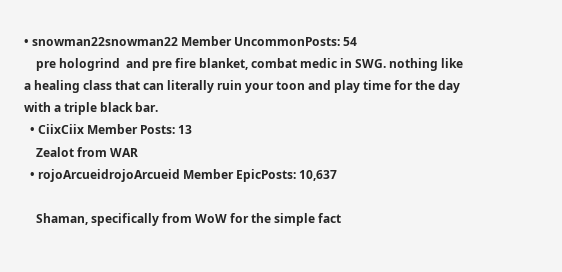• snowman22snowman22 Member UncommonPosts: 54
    pre hologrind  and pre fire blanket, combat medic in SWG. nothing like a healing class that can literally ruin your toon and play time for the day with a triple black bar.
  • CiixCiix Member Posts: 13
    Zealot from WAR
  • rojoArcueidrojoArcueid Member EpicPosts: 10,637

    Shaman, specifically from WoW for the simple fact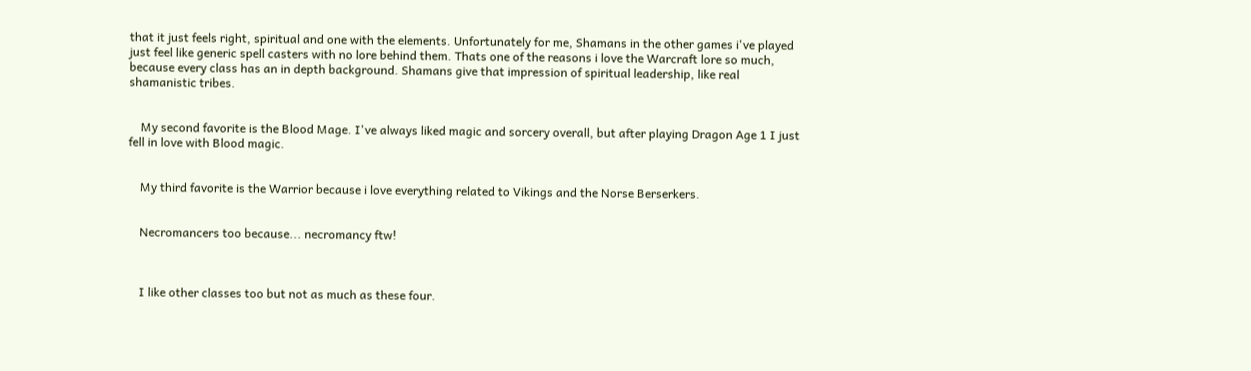that it just feels right, spiritual and one with the elements. Unfortunately for me, Shamans in the other games i've played just feel like generic spell casters with no lore behind them. Thats one of the reasons i love the Warcraft lore so much, because every class has an in depth background. Shamans give that impression of spiritual leadership, like real shamanistic tribes.


    My second favorite is the Blood Mage. I've always liked magic and sorcery overall, but after playing Dragon Age 1 I just fell in love with Blood magic.


    My third favorite is the Warrior because i love everything related to Vikings and the Norse Berserkers.


    Necromancers too because... necromancy ftw!



    I like other classes too but not as much as these four.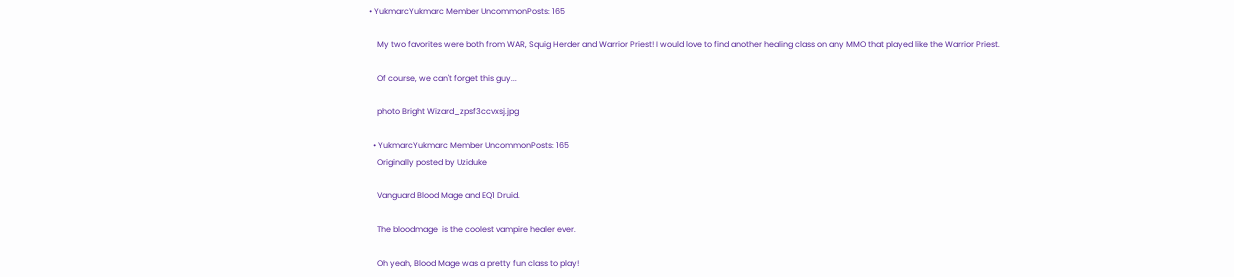• YukmarcYukmarc Member UncommonPosts: 165

    My two favorites were both from WAR, Squig Herder and Warrior Priest! I would love to find another healing class on any MMO that played like the Warrior Priest.

    Of course, we can't forget this guy...

    photo Bright Wizard_zpsf3ccvxsj.jpg

  • YukmarcYukmarc Member UncommonPosts: 165
    Originally posted by Uziduke

    Vanguard Blood Mage and EQ1 Druid.

    The bloodmage  is the coolest vampire healer ever.

    Oh yeah, Blood Mage was a pretty fun class to play!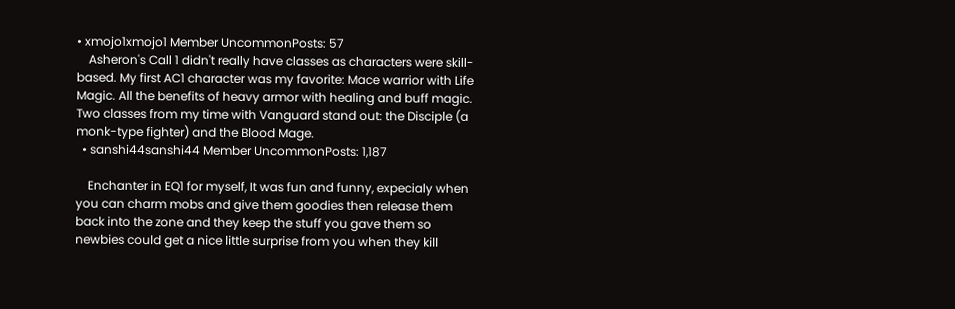• xmojo1xmojo1 Member UncommonPosts: 57
    Asheron's Call 1 didn't really have classes as characters were skill-based. My first AC1 character was my favorite: Mace warrior with Life Magic. All the benefits of heavy armor with healing and buff magic. Two classes from my time with Vanguard stand out: the Disciple (a monk-type fighter) and the Blood Mage.
  • sanshi44sanshi44 Member UncommonPosts: 1,187

    Enchanter in EQ1 for myself, It was fun and funny, expecialy when you can charm mobs and give them goodies then release them back into the zone and they keep the stuff you gave them so newbies could get a nice little surprise from you when they kill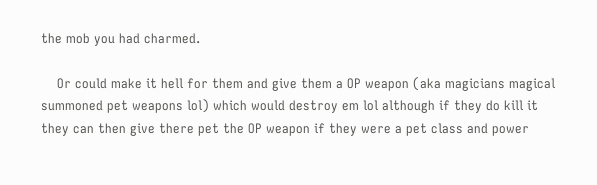the mob you had charmed.

    Or could make it hell for them and give them a OP weapon (aka magicians magical summoned pet weapons lol) which would destroy em lol although if they do kill it they can then give there pet the OP weapon if they were a pet class and power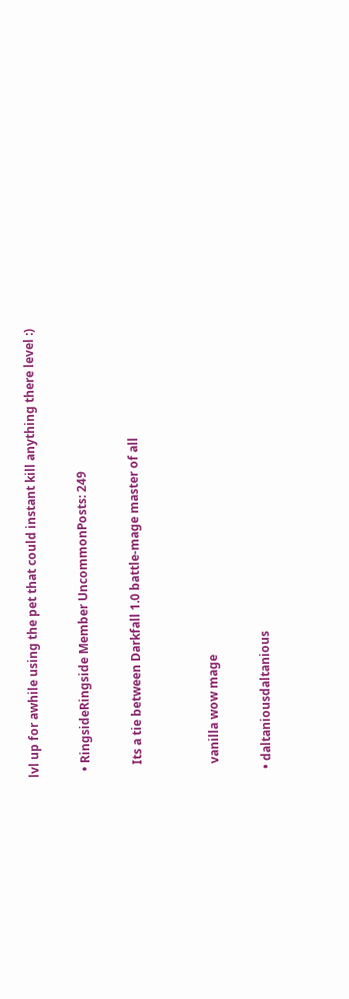lvl up for awhile using the pet that could instant kill anything there level :)

  • RingsideRingside Member UncommonPosts: 249

    Its a tie between Darkfall 1.0 battle-mage master of all


    vanilla wow mage

  • daltaniousdaltanious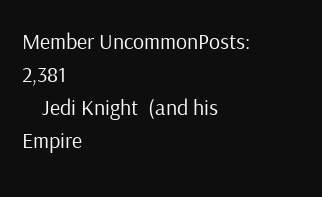Member UncommonPosts: 2,381
    Jedi Knight  (and his Empire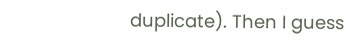duplicate). Then I guess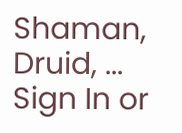Shaman, Druid, ...
Sign In or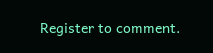Register to comment.